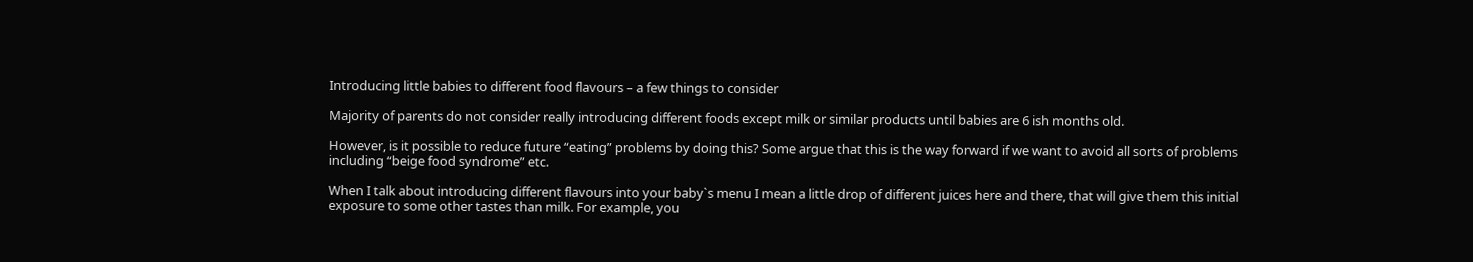Introducing little babies to different food flavours – a few things to consider

Majority of parents do not consider really introducing different foods except milk or similar products until babies are 6 ish months old.

However, is it possible to reduce future “eating” problems by doing this? Some argue that this is the way forward if we want to avoid all sorts of problems including “beige food syndrome” etc.

When I talk about introducing different flavours into your baby`s menu I mean a little drop of different juices here and there, that will give them this initial exposure to some other tastes than milk. For example, you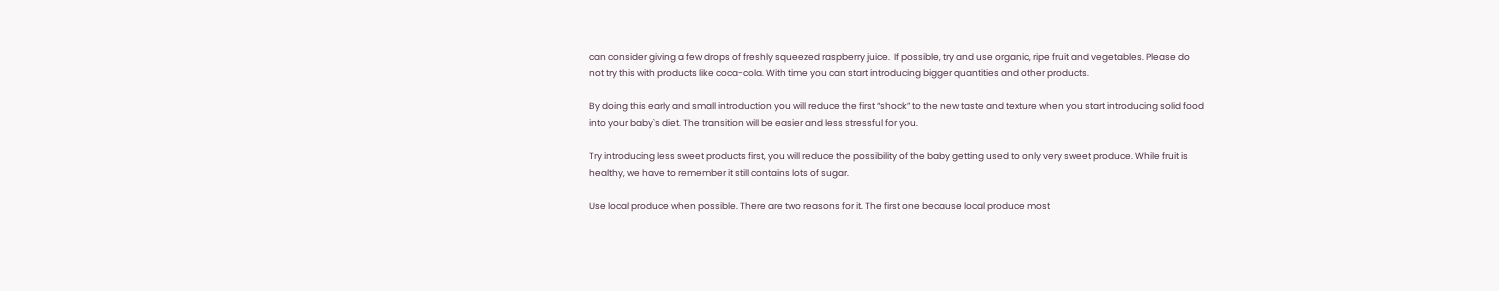can consider giving a few drops of freshly squeezed raspberry juice.  If possible, try and use organic, ripe fruit and vegetables. Please do not try this with products like coca-cola. With time you can start introducing bigger quantities and other products.

By doing this early and small introduction you will reduce the first “shock” to the new taste and texture when you start introducing solid food into your baby`s diet. The transition will be easier and less stressful for you.

Try introducing less sweet products first, you will reduce the possibility of the baby getting used to only very sweet produce. While fruit is healthy, we have to remember it still contains lots of sugar.

Use local produce when possible. There are two reasons for it. The first one because local produce most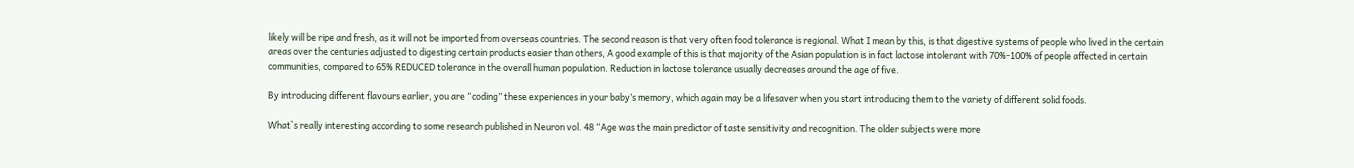likely will be ripe and fresh, as it will not be imported from overseas countries. The second reason is that very often food tolerance is regional. What I mean by this, is that digestive systems of people who lived in the certain areas over the centuries adjusted to digesting certain products easier than others, A good example of this is that majority of the Asian population is in fact lactose intolerant with 70%-100% of people affected in certain communities, compared to 65% REDUCED tolerance in the overall human population. Reduction in lactose tolerance usually decreases around the age of five.

By introducing different flavours earlier, you are “coding” these experiences in your baby’s memory, which again may be a lifesaver when you start introducing them to the variety of different solid foods.

What`s really interesting according to some research published in Neuron vol. 48 “Age was the main predictor of taste sensitivity and recognition. The older subjects were more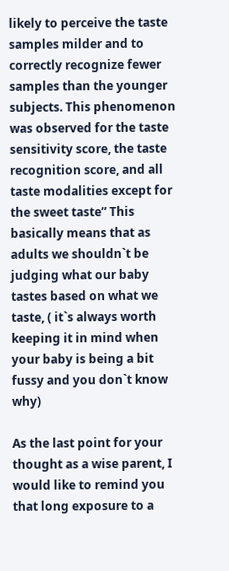likely to perceive the taste samples milder and to correctly recognize fewer samples than the younger subjects. This phenomenon was observed for the taste sensitivity score, the taste recognition score, and all taste modalities except for the sweet taste” This basically means that as adults we shouldn`t be judging what our baby tastes based on what we taste, ( it`s always worth keeping it in mind when your baby is being a bit fussy and you don`t know why)

As the last point for your thought as a wise parent, I would like to remind you that long exposure to a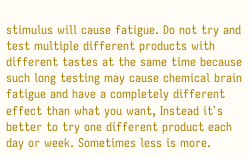stimulus will cause fatigue. Do not try and test multiple different products with different tastes at the same time because such long testing may cause chemical brain fatigue and have a completely different effect than what you want, Instead it`s better to try one different product each day or week. Sometimes less is more.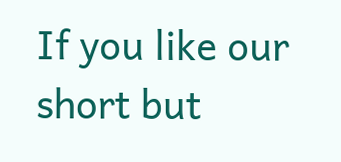If you like our short but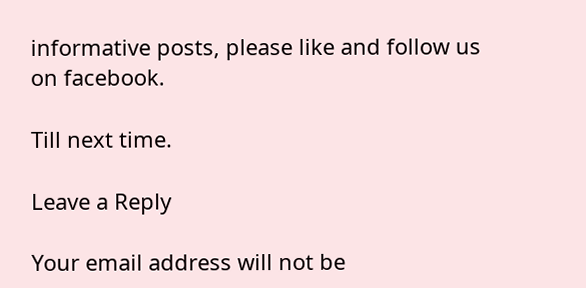informative posts, please like and follow us on facebook.

Till next time.

Leave a Reply

Your email address will not be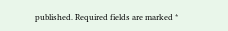published. Required fields are marked *